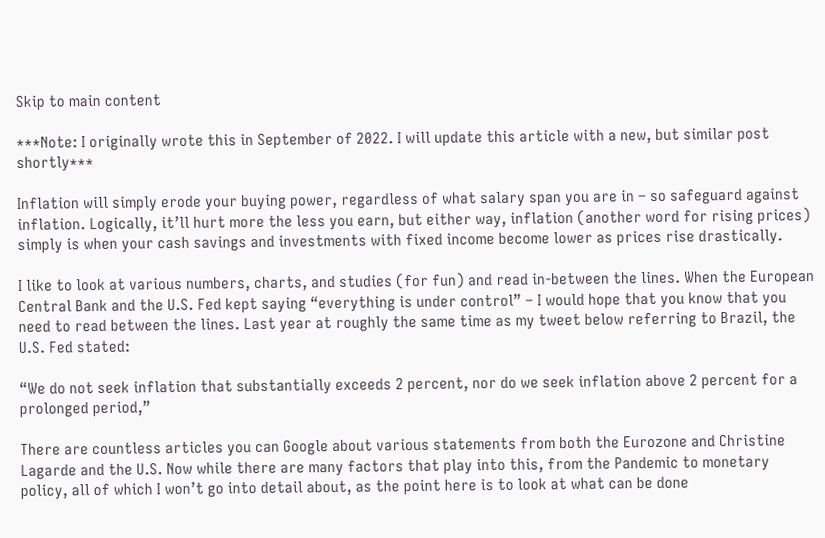Skip to main content

***Note: I originally wrote this in September of 2022. I will update this article with a new, but similar post shortly***

Inflation will simply erode your buying power, regardless of what salary span you are in – so safeguard against inflation. Logically, it’ll hurt more the less you earn, but either way, inflation (another word for rising prices) simply is when your cash savings and investments with fixed income become lower as prices rise drastically.

I like to look at various numbers, charts, and studies (for fun) and read in-between the lines. When the European Central Bank and the U.S. Fed kept saying “everything is under control” – I would hope that you know that you need to read between the lines. Last year at roughly the same time as my tweet below referring to Brazil, the U.S. Fed stated:

“We do not seek inflation that substantially exceeds 2 percent, nor do we seek inflation above 2 percent for a prolonged period,”

There are countless articles you can Google about various statements from both the Eurozone and Christine Lagarde and the U.S. Now while there are many factors that play into this, from the Pandemic to monetary policy, all of which I won’t go into detail about, as the point here is to look at what can be done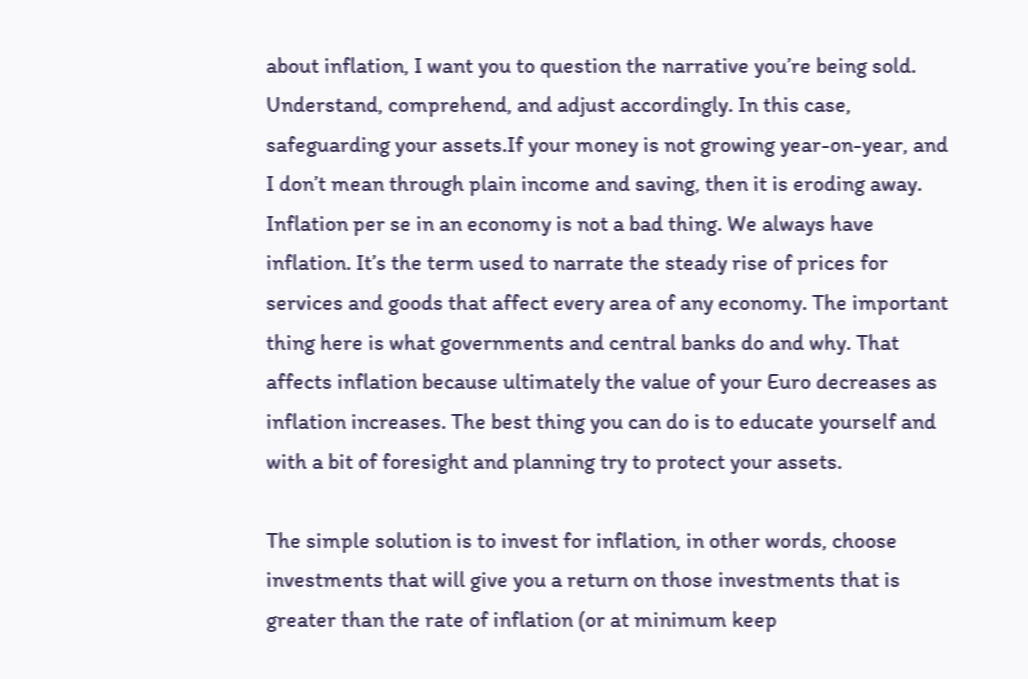about inflation, I want you to question the narrative you’re being sold. Understand, comprehend, and adjust accordingly. In this case, safeguarding your assets.If your money is not growing year-on-year, and I don’t mean through plain income and saving, then it is eroding away. Inflation per se in an economy is not a bad thing. We always have inflation. It’s the term used to narrate the steady rise of prices for services and goods that affect every area of any economy. The important thing here is what governments and central banks do and why. That affects inflation because ultimately the value of your Euro decreases as inflation increases. The best thing you can do is to educate yourself and with a bit of foresight and planning try to protect your assets.

The simple solution is to invest for inflation, in other words, choose investments that will give you a return on those investments that is greater than the rate of inflation (or at minimum keep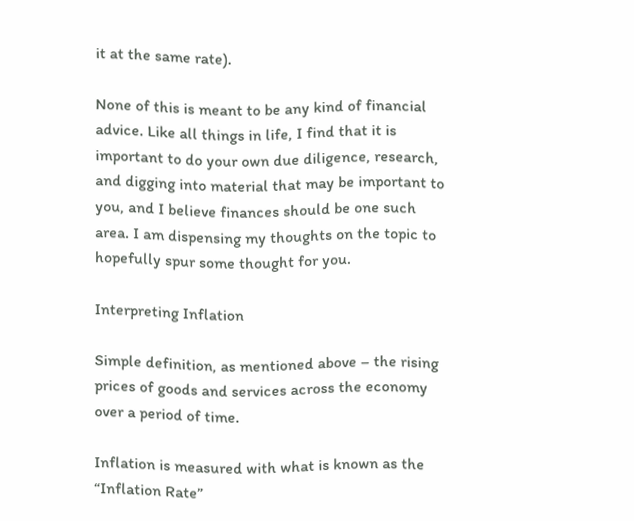it at the same rate).

None of this is meant to be any kind of financial advice. Like all things in life, I find that it is important to do your own due diligence, research, and digging into material that may be important to you, and I believe finances should be one such area. I am dispensing my thoughts on the topic to hopefully spur some thought for you.

Interpreting Inflation

Simple definition, as mentioned above – the rising prices of goods and services across the economy over a period of time.

Inflation is measured with what is known as the “Inflation Rate”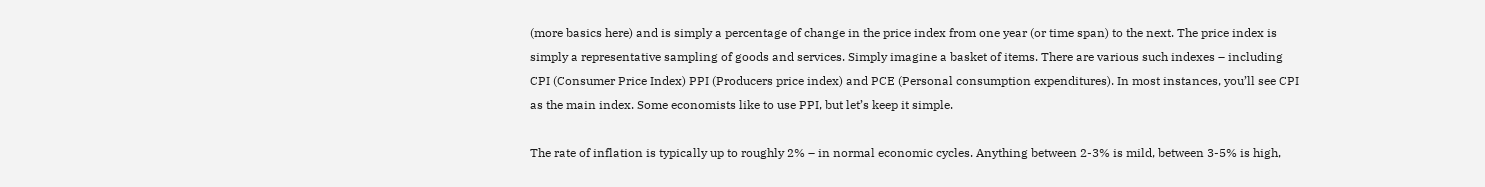(more basics here) and is simply a percentage of change in the price index from one year (or time span) to the next. The price index is simply a representative sampling of goods and services. Simply imagine a basket of items. There are various such indexes – including CPI (Consumer Price Index) PPI (Producers price index) and PCE (Personal consumption expenditures). In most instances, you’ll see CPI as the main index. Some economists like to use PPI, but let’s keep it simple.

The rate of inflation is typically up to roughly 2% – in normal economic cycles. Anything between 2-3% is mild, between 3-5% is high,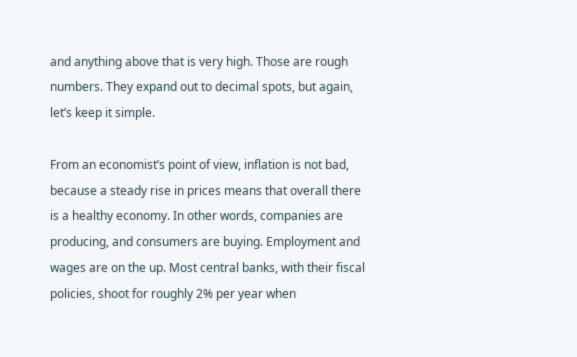and anything above that is very high. Those are rough numbers. They expand out to decimal spots, but again, let’s keep it simple.

From an economist’s point of view, inflation is not bad, because a steady rise in prices means that overall there is a healthy economy. In other words, companies are producing, and consumers are buying. Employment and wages are on the up. Most central banks, with their fiscal policies, shoot for roughly 2% per year when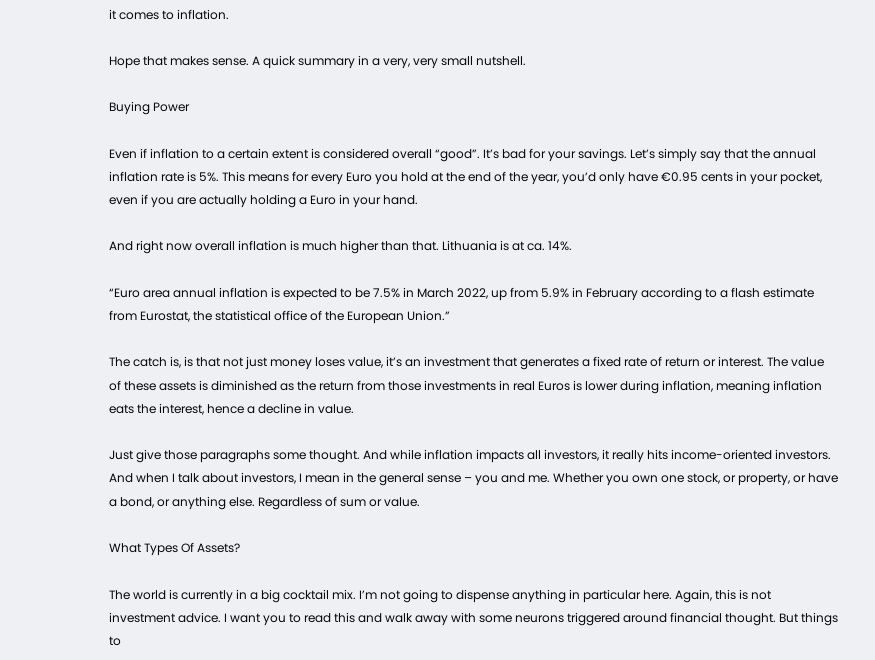it comes to inflation.

Hope that makes sense. A quick summary in a very, very small nutshell.

Buying Power

Even if inflation to a certain extent is considered overall “good”. It’s bad for your savings. Let’s simply say that the annual inflation rate is 5%. This means for every Euro you hold at the end of the year, you’d only have €0.95 cents in your pocket, even if you are actually holding a Euro in your hand.

And right now overall inflation is much higher than that. Lithuania is at ca. 14%.

“Euro area annual inflation is expected to be 7.5% in March 2022, up from 5.9% in February according to a flash estimate from Eurostat, the statistical office of the European Union.”

The catch is, is that not just money loses value, it’s an investment that generates a fixed rate of return or interest. The value of these assets is diminished as the return from those investments in real Euros is lower during inflation, meaning inflation eats the interest, hence a decline in value.

Just give those paragraphs some thought. And while inflation impacts all investors, it really hits income-oriented investors. And when I talk about investors, I mean in the general sense – you and me. Whether you own one stock, or property, or have a bond, or anything else. Regardless of sum or value.

What Types Of Assets?

The world is currently in a big cocktail mix. I’m not going to dispense anything in particular here. Again, this is not investment advice. I want you to read this and walk away with some neurons triggered around financial thought. But things to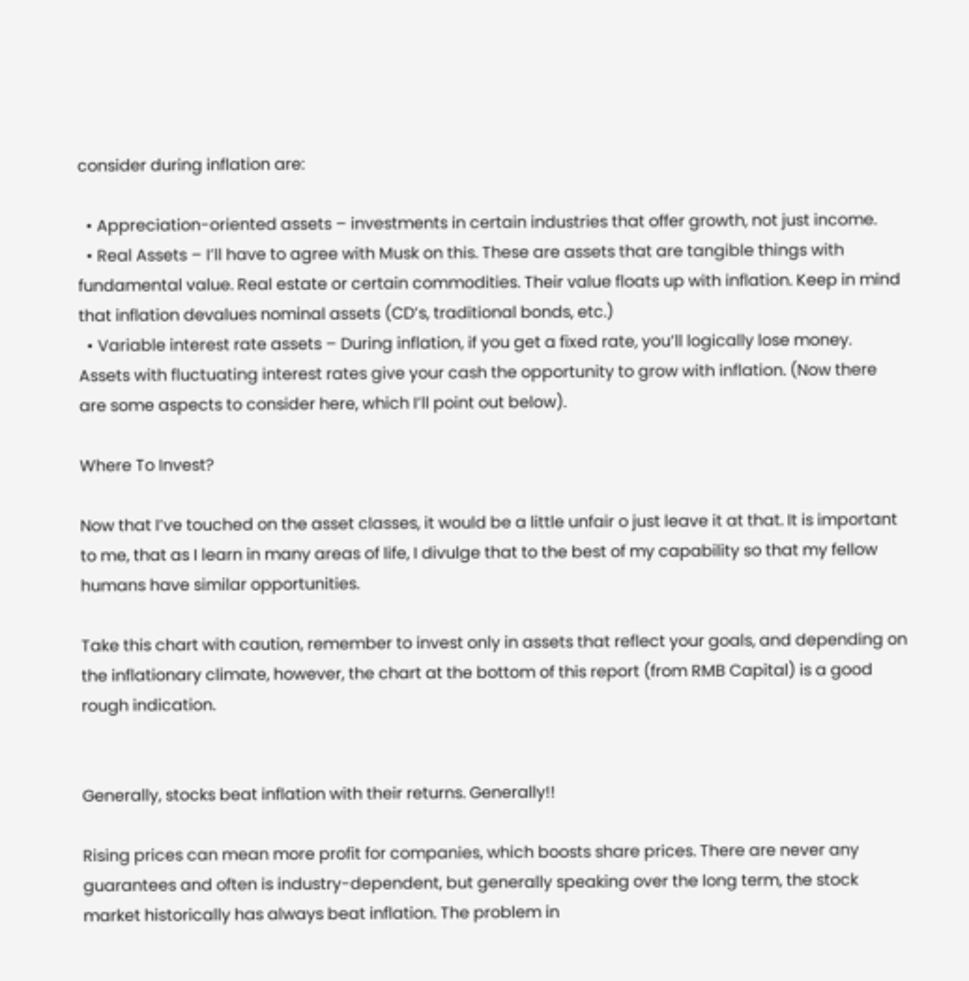consider during inflation are:

  • Appreciation-oriented assets – investments in certain industries that offer growth, not just income.
  • Real Assets – I’ll have to agree with Musk on this. These are assets that are tangible things with fundamental value. Real estate or certain commodities. Their value floats up with inflation. Keep in mind that inflation devalues nominal assets (CD’s, traditional bonds, etc.)
  • Variable interest rate assets – During inflation, if you get a fixed rate, you’ll logically lose money. Assets with fluctuating interest rates give your cash the opportunity to grow with inflation. (Now there are some aspects to consider here, which I’ll point out below).

Where To Invest?

Now that I’ve touched on the asset classes, it would be a little unfair o just leave it at that. It is important to me, that as I learn in many areas of life, I divulge that to the best of my capability so that my fellow humans have similar opportunities.

Take this chart with caution, remember to invest only in assets that reflect your goals, and depending on the inflationary climate, however, the chart at the bottom of this report (from RMB Capital) is a good rough indication.


Generally, stocks beat inflation with their returns. Generally!!

Rising prices can mean more profit for companies, which boosts share prices. There are never any guarantees and often is industry-dependent, but generally speaking over the long term, the stock market historically has always beat inflation. The problem in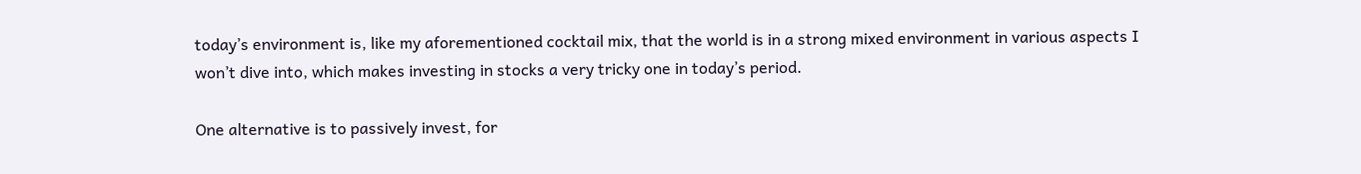today’s environment is, like my aforementioned cocktail mix, that the world is in a strong mixed environment in various aspects I won’t dive into, which makes investing in stocks a very tricky one in today’s period.

One alternative is to passively invest, for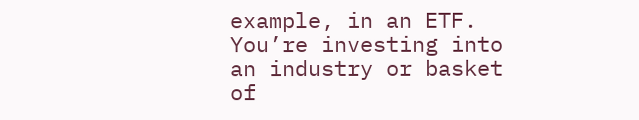example, in an ETF. You’re investing into an industry or basket of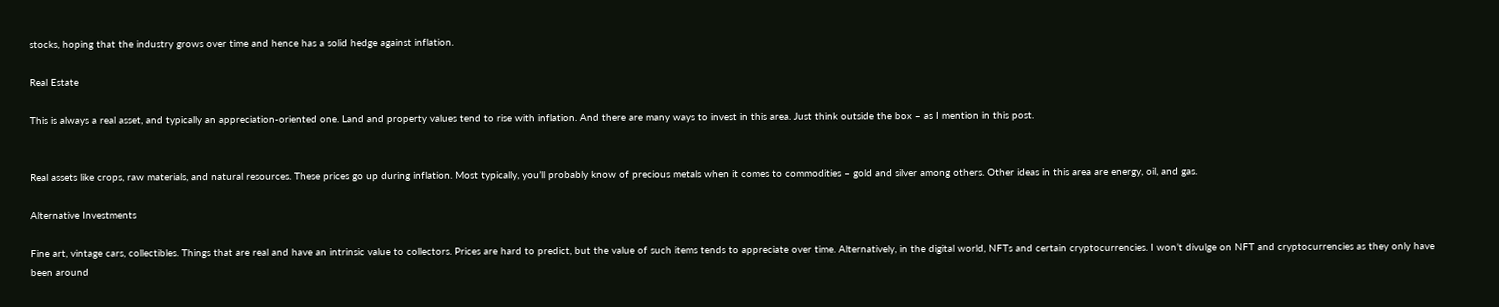stocks, hoping that the industry grows over time and hence has a solid hedge against inflation.

Real Estate

This is always a real asset, and typically an appreciation-oriented one. Land and property values tend to rise with inflation. And there are many ways to invest in this area. Just think outside the box – as I mention in this post.


Real assets like crops, raw materials, and natural resources. These prices go up during inflation. Most typically, you’ll probably know of precious metals when it comes to commodities – gold and silver among others. Other ideas in this area are energy, oil, and gas.

Alternative Investments

Fine art, vintage cars, collectibles. Things that are real and have an intrinsic value to collectors. Prices are hard to predict, but the value of such items tends to appreciate over time. Alternatively, in the digital world, NFTs and certain cryptocurrencies. I won’t divulge on NFT and cryptocurrencies as they only have been around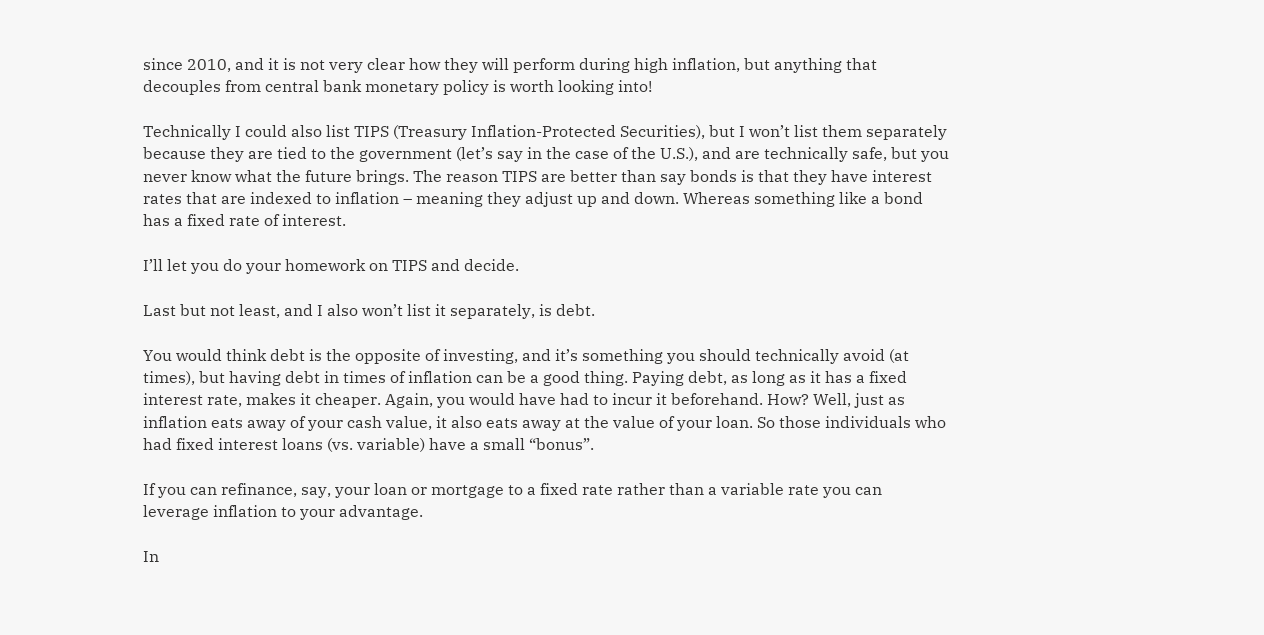since 2010, and it is not very clear how they will perform during high inflation, but anything that decouples from central bank monetary policy is worth looking into!

Technically I could also list TIPS (Treasury Inflation-Protected Securities), but I won’t list them separately because they are tied to the government (let’s say in the case of the U.S.), and are technically safe, but you never know what the future brings. The reason TIPS are better than say bonds is that they have interest rates that are indexed to inflation – meaning they adjust up and down. Whereas something like a bond has a fixed rate of interest.

I’ll let you do your homework on TIPS and decide.

Last but not least, and I also won’t list it separately, is debt.

You would think debt is the opposite of investing, and it’s something you should technically avoid (at times), but having debt in times of inflation can be a good thing. Paying debt, as long as it has a fixed interest rate, makes it cheaper. Again, you would have had to incur it beforehand. How? Well, just as inflation eats away of your cash value, it also eats away at the value of your loan. So those individuals who had fixed interest loans (vs. variable) have a small “bonus”.

If you can refinance, say, your loan or mortgage to a fixed rate rather than a variable rate you can leverage inflation to your advantage.

In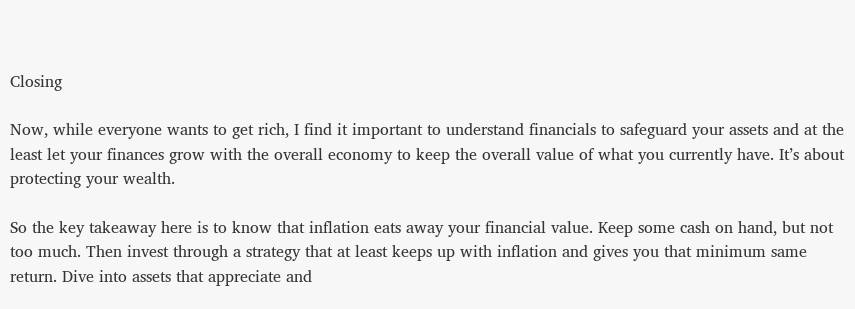Closing

Now, while everyone wants to get rich, I find it important to understand financials to safeguard your assets and at the least let your finances grow with the overall economy to keep the overall value of what you currently have. It’s about protecting your wealth.

So the key takeaway here is to know that inflation eats away your financial value. Keep some cash on hand, but not too much. Then invest through a strategy that at least keeps up with inflation and gives you that minimum same return. Dive into assets that appreciate and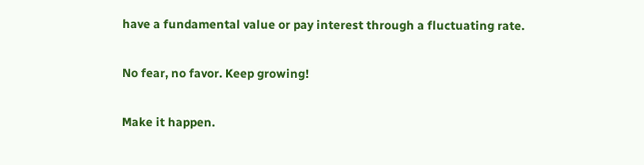have a fundamental value or pay interest through a fluctuating rate.

No fear, no favor. Keep growing!

Make it happen.